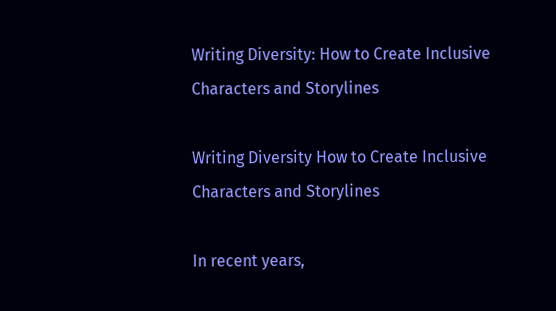Writing Diversity: How to Create Inclusive Characters and Storylines

Writing Diversity How to Create Inclusive Characters and Storylines

In recent years,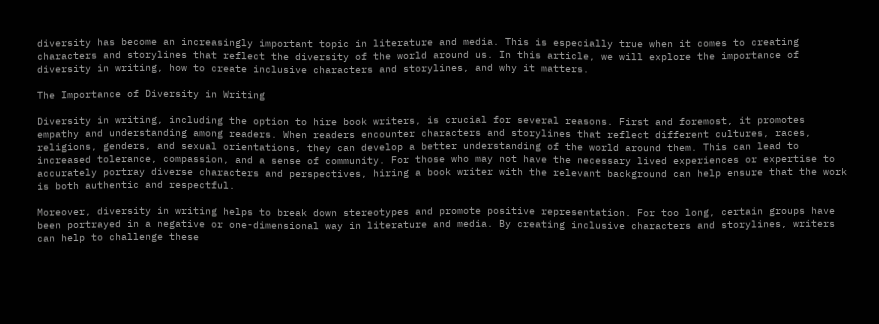diversity has become an increasingly important topic in literature and media. This is especially true when it comes to creating characters and storylines that reflect the diversity of the world around us. In this article, we will explore the importance of diversity in writing, how to create inclusive characters and storylines, and why it matters.

The Importance of Diversity in Writing

Diversity in writing, including the option to hire book writers, is crucial for several reasons. First and foremost, it promotes empathy and understanding among readers. When readers encounter characters and storylines that reflect different cultures, races, religions, genders, and sexual orientations, they can develop a better understanding of the world around them. This can lead to increased tolerance, compassion, and a sense of community. For those who may not have the necessary lived experiences or expertise to accurately portray diverse characters and perspectives, hiring a book writer with the relevant background can help ensure that the work is both authentic and respectful.

Moreover, diversity in writing helps to break down stereotypes and promote positive representation. For too long, certain groups have been portrayed in a negative or one-dimensional way in literature and media. By creating inclusive characters and storylines, writers can help to challenge these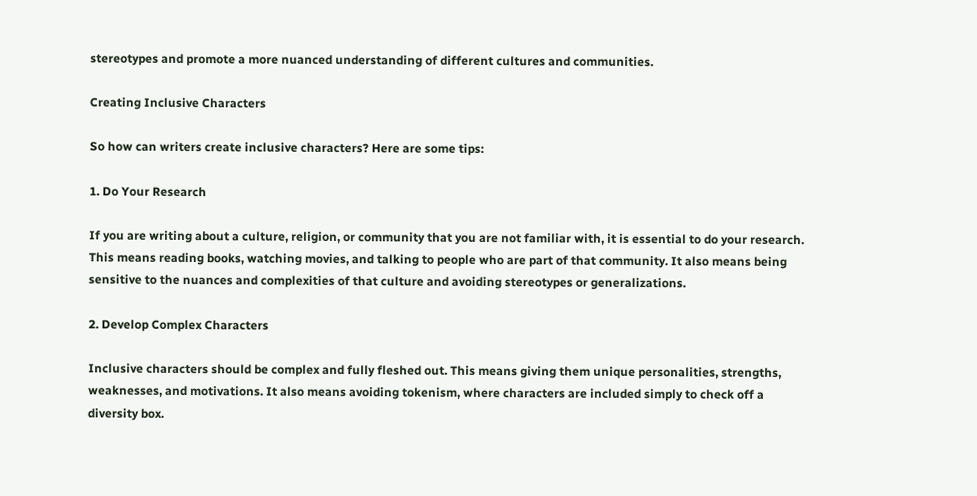stereotypes and promote a more nuanced understanding of different cultures and communities.

Creating Inclusive Characters

So how can writers create inclusive characters? Here are some tips:

1. Do Your Research

If you are writing about a culture, religion, or community that you are not familiar with, it is essential to do your research. This means reading books, watching movies, and talking to people who are part of that community. It also means being sensitive to the nuances and complexities of that culture and avoiding stereotypes or generalizations.

2. Develop Complex Characters

Inclusive characters should be complex and fully fleshed out. This means giving them unique personalities, strengths, weaknesses, and motivations. It also means avoiding tokenism, where characters are included simply to check off a diversity box.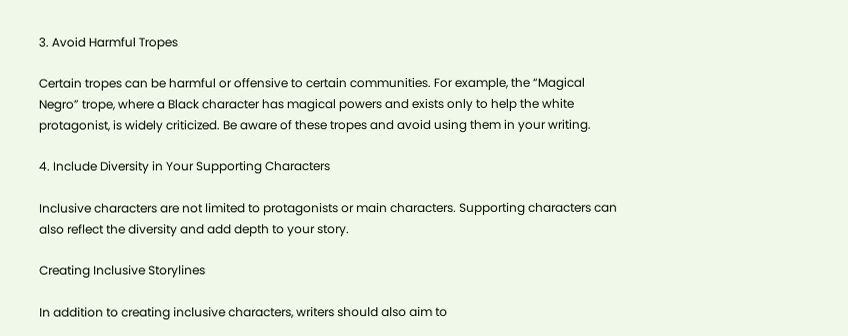3. Avoid Harmful Tropes

Certain tropes can be harmful or offensive to certain communities. For example, the “Magical Negro” trope, where a Black character has magical powers and exists only to help the white protagonist, is widely criticized. Be aware of these tropes and avoid using them in your writing.

4. Include Diversity in Your Supporting Characters

Inclusive characters are not limited to protagonists or main characters. Supporting characters can also reflect the diversity and add depth to your story.

Creating Inclusive Storylines

In addition to creating inclusive characters, writers should also aim to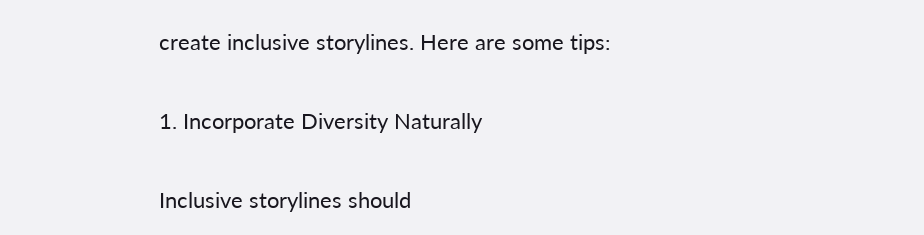create inclusive storylines. Here are some tips:

1. Incorporate Diversity Naturally

Inclusive storylines should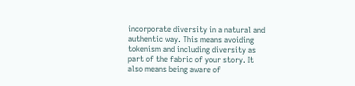incorporate diversity in a natural and authentic way. This means avoiding tokenism and including diversity as part of the fabric of your story. It also means being aware of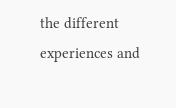the different experiences and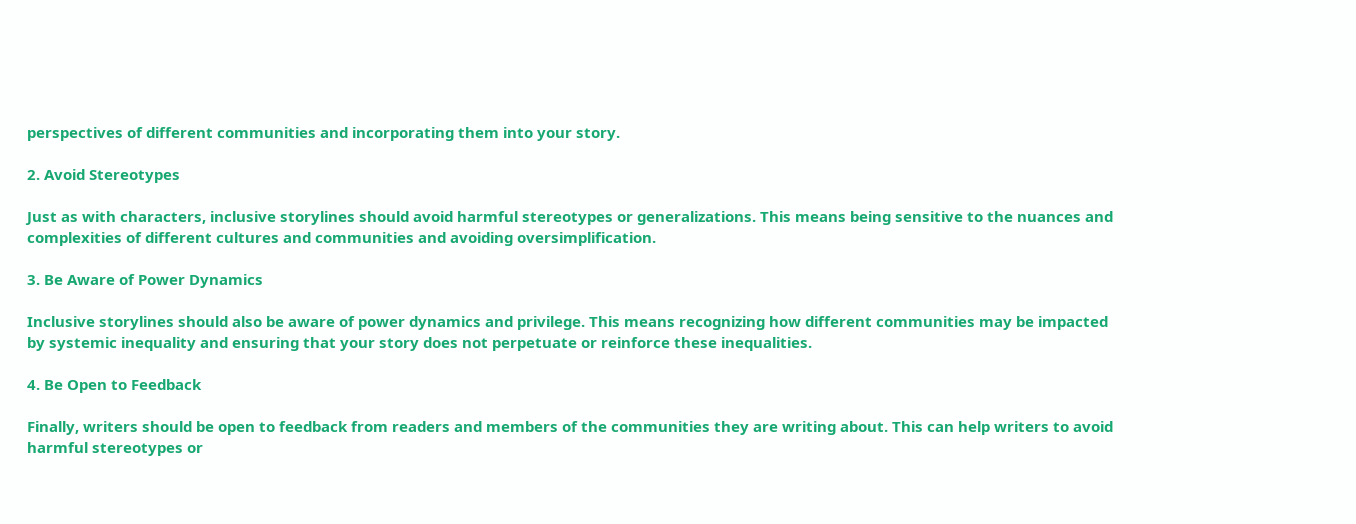perspectives of different communities and incorporating them into your story.

2. Avoid Stereotypes

Just as with characters, inclusive storylines should avoid harmful stereotypes or generalizations. This means being sensitive to the nuances and complexities of different cultures and communities and avoiding oversimplification.

3. Be Aware of Power Dynamics

Inclusive storylines should also be aware of power dynamics and privilege. This means recognizing how different communities may be impacted by systemic inequality and ensuring that your story does not perpetuate or reinforce these inequalities.

4. Be Open to Feedback

Finally, writers should be open to feedback from readers and members of the communities they are writing about. This can help writers to avoid harmful stereotypes or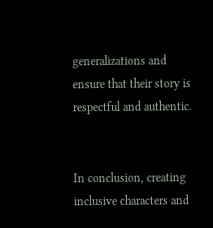generalizations and ensure that their story is respectful and authentic.


In conclusion, creating inclusive characters and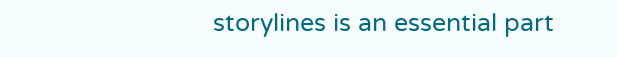storylines is an essential part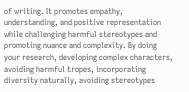of writing. It promotes empathy, understanding, and positive representation while challenging harmful stereotypes and promoting nuance and complexity. By doing your research, developing complex characters, avoiding harmful tropes, incorporating diversity naturally, avoiding stereotypes